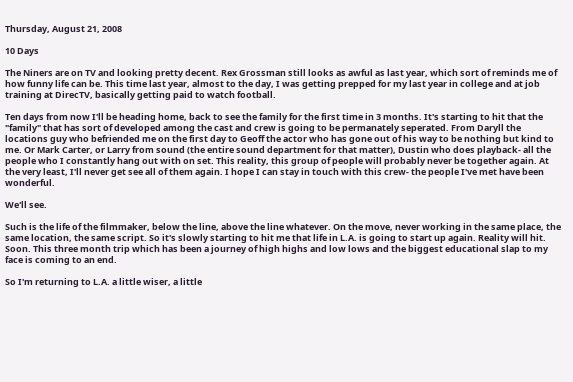Thursday, August 21, 2008

10 Days

The Niners are on TV and looking pretty decent. Rex Grossman still looks as awful as last year, which sort of reminds me of how funny life can be. This time last year, almost to the day, I was getting prepped for my last year in college and at job training at DirecTV, basically getting paid to watch football.

Ten days from now I'll be heading home, back to see the family for the first time in 3 months. It's starting to hit that the "family" that has sort of developed among the cast and crew is going to be permanately seperated. From Daryll the locations guy who befriended me on the first day to Geoff the actor who has gone out of his way to be nothing but kind to me. Or Mark Carter, or Larry from sound (the entire sound department for that matter), Dustin who does playback- all the people who I constantly hang out with on set. This reality, this group of people will probably never be together again. At the very least, I'll never get see all of them again. I hope I can stay in touch with this crew- the people I've met have been wonderful.

We'll see.

Such is the life of the filmmaker, below the line, above the line whatever. On the move, never working in the same place, the same location, the same script. So it's slowly starting to hit me that life in L.A. is going to start up again. Reality will hit. Soon. This three month trip which has been a journey of high highs and low lows and the biggest educational slap to my face is coming to an end.

So I'm returning to L.A. a little wiser, a little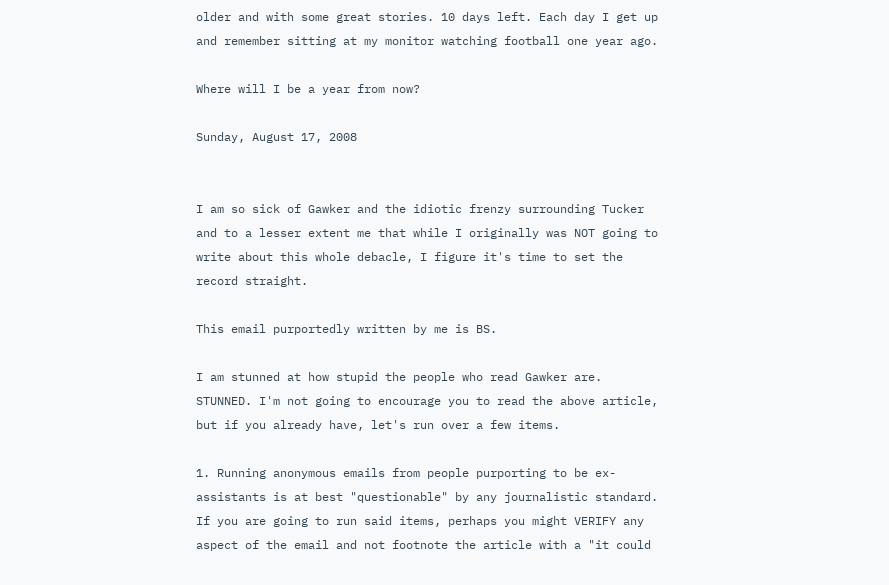older and with some great stories. 10 days left. Each day I get up and remember sitting at my monitor watching football one year ago.

Where will I be a year from now?

Sunday, August 17, 2008


I am so sick of Gawker and the idiotic frenzy surrounding Tucker and to a lesser extent me that while I originally was NOT going to write about this whole debacle, I figure it's time to set the record straight.

This email purportedly written by me is BS.

I am stunned at how stupid the people who read Gawker are. STUNNED. I'm not going to encourage you to read the above article, but if you already have, let's run over a few items.

1. Running anonymous emails from people purporting to be ex-assistants is at best "questionable" by any journalistic standard. If you are going to run said items, perhaps you might VERIFY any aspect of the email and not footnote the article with a "it could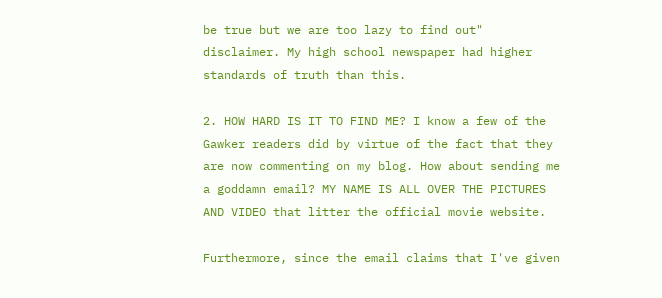be true but we are too lazy to find out" disclaimer. My high school newspaper had higher standards of truth than this.

2. HOW HARD IS IT TO FIND ME? I know a few of the Gawker readers did by virtue of the fact that they are now commenting on my blog. How about sending me a goddamn email? MY NAME IS ALL OVER THE PICTURES AND VIDEO that litter the official movie website.

Furthermore, since the email claims that I've given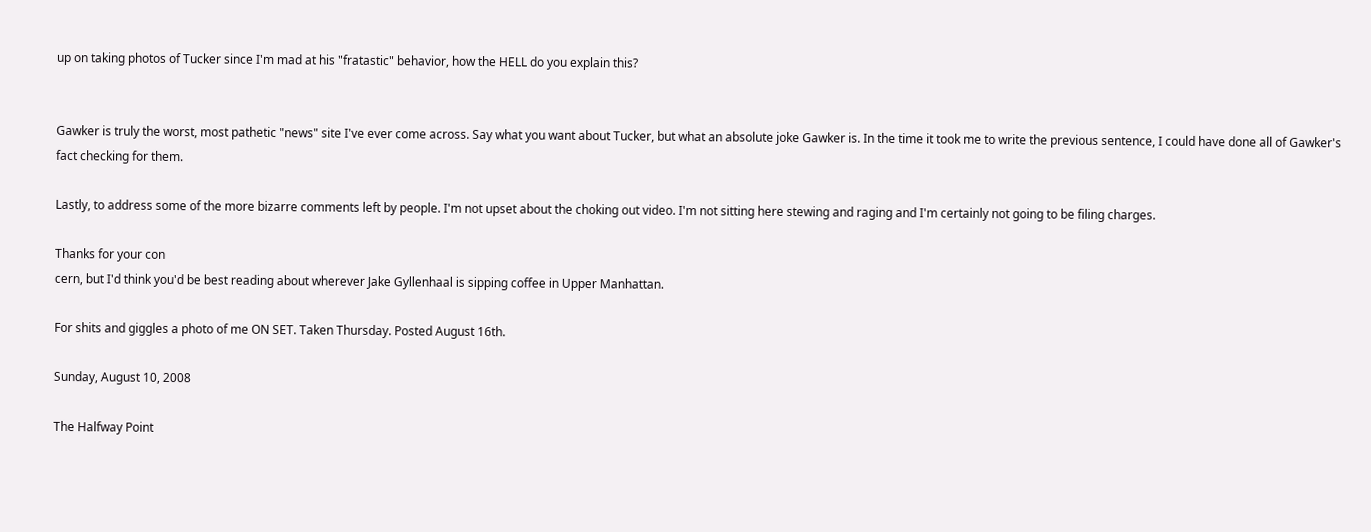up on taking photos of Tucker since I'm mad at his "fratastic" behavior, how the HELL do you explain this?


Gawker is truly the worst, most pathetic "news" site I've ever come across. Say what you want about Tucker, but what an absolute joke Gawker is. In the time it took me to write the previous sentence, I could have done all of Gawker's fact checking for them.

Lastly, to address some of the more bizarre comments left by people. I'm not upset about the choking out video. I'm not sitting here stewing and raging and I'm certainly not going to be filing charges.

Thanks for your con
cern, but I'd think you'd be best reading about wherever Jake Gyllenhaal is sipping coffee in Upper Manhattan.

For shits and giggles a photo of me ON SET. Taken Thursday. Posted August 16th.

Sunday, August 10, 2008

The Halfway Point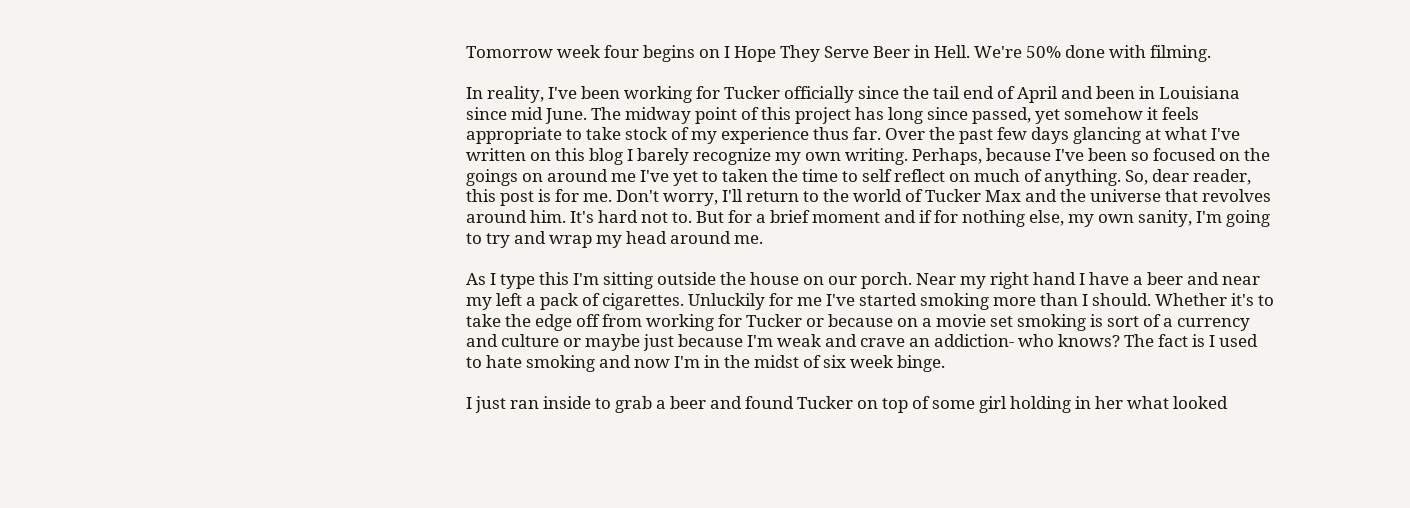Tomorrow week four begins on I Hope They Serve Beer in Hell. We're 50% done with filming.

In reality, I've been working for Tucker officially since the tail end of April and been in Louisiana since mid June. The midway point of this project has long since passed, yet somehow it feels appropriate to take stock of my experience thus far. Over the past few days glancing at what I've written on this blog I barely recognize my own writing. Perhaps, because I've been so focused on the goings on around me I've yet to taken the time to self reflect on much of anything. So, dear reader, this post is for me. Don't worry, I'll return to the world of Tucker Max and the universe that revolves around him. It's hard not to. But for a brief moment and if for nothing else, my own sanity, I'm going to try and wrap my head around me.

As I type this I'm sitting outside the house on our porch. Near my right hand I have a beer and near my left a pack of cigarettes. Unluckily for me I've started smoking more than I should. Whether it's to take the edge off from working for Tucker or because on a movie set smoking is sort of a currency and culture or maybe just because I'm weak and crave an addiction- who knows? The fact is I used to hate smoking and now I'm in the midst of six week binge.

I just ran inside to grab a beer and found Tucker on top of some girl holding in her what looked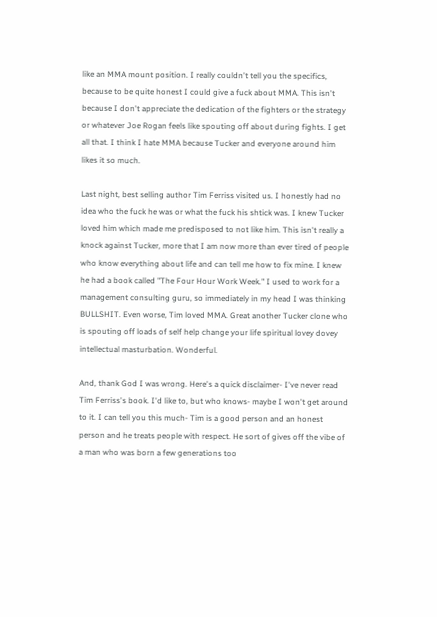like an MMA mount position. I really couldn't tell you the specifics, because to be quite honest I could give a fuck about MMA. This isn't because I don't appreciate the dedication of the fighters or the strategy or whatever Joe Rogan feels like spouting off about during fights. I get all that. I think I hate MMA because Tucker and everyone around him likes it so much.

Last night, best selling author Tim Ferriss visited us. I honestly had no idea who the fuck he was or what the fuck his shtick was. I knew Tucker loved him which made me predisposed to not like him. This isn't really a knock against Tucker, more that I am now more than ever tired of people who know everything about life and can tell me how to fix mine. I knew he had a book called "The Four Hour Work Week." I used to work for a management consulting guru, so immediately in my head I was thinking BULLSHIT. Even worse, Tim loved MMA. Great another Tucker clone who is spouting off loads of self help change your life spiritual lovey dovey intellectual masturbation. Wonderful.

And, thank God I was wrong. Here's a quick disclaimer- I've never read Tim Ferriss's book. I'd like to, but who knows- maybe I won't get around to it. I can tell you this much- Tim is a good person and an honest person and he treats people with respect. He sort of gives off the vibe of a man who was born a few generations too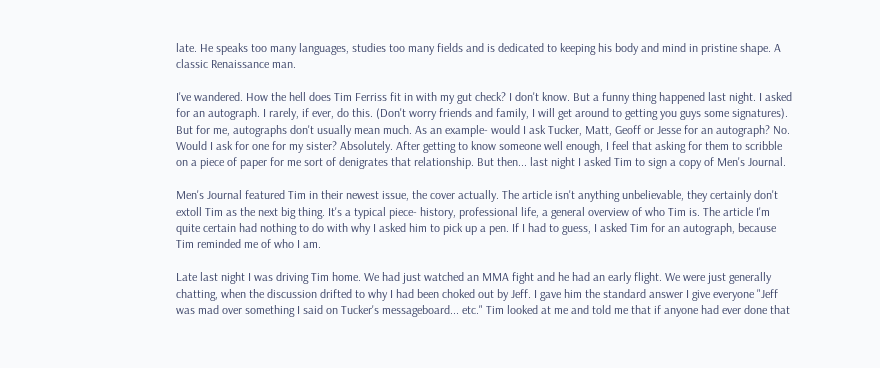late. He speaks too many languages, studies too many fields and is dedicated to keeping his body and mind in pristine shape. A classic Renaissance man.

I've wandered. How the hell does Tim Ferriss fit in with my gut check? I don't know. But a funny thing happened last night. I asked for an autograph. I rarely, if ever, do this. (Don't worry friends and family, I will get around to getting you guys some signatures). But for me, autographs don't usually mean much. As an example- would I ask Tucker, Matt, Geoff or Jesse for an autograph? No. Would I ask for one for my sister? Absolutely. After getting to know someone well enough, I feel that asking for them to scribble on a piece of paper for me sort of denigrates that relationship. But then... last night I asked Tim to sign a copy of Men's Journal.

Men's Journal featured Tim in their newest issue, the cover actually. The article isn't anything unbelievable, they certainly don't extoll Tim as the next big thing. It's a typical piece- history, professional life, a general overview of who Tim is. The article I'm quite certain had nothing to do with why I asked him to pick up a pen. If I had to guess, I asked Tim for an autograph, because Tim reminded me of who I am.

Late last night I was driving Tim home. We had just watched an MMA fight and he had an early flight. We were just generally chatting, when the discussion drifted to why I had been choked out by Jeff. I gave him the standard answer I give everyone "Jeff was mad over something I said on Tucker's messageboard... etc." Tim looked at me and told me that if anyone had ever done that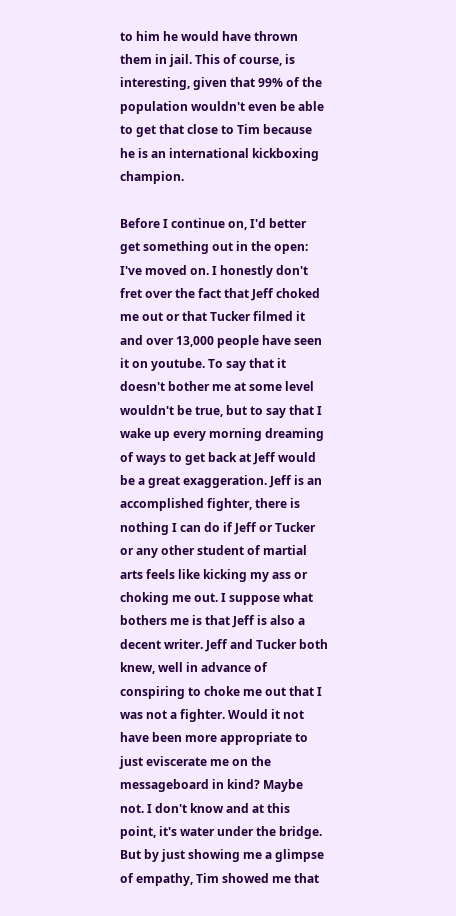to him he would have thrown them in jail. This of course, is interesting, given that 99% of the population wouldn't even be able to get that close to Tim because he is an international kickboxing champion.

Before I continue on, I'd better get something out in the open: I've moved on. I honestly don't fret over the fact that Jeff choked me out or that Tucker filmed it and over 13,000 people have seen it on youtube. To say that it doesn't bother me at some level wouldn't be true, but to say that I wake up every morning dreaming of ways to get back at Jeff would be a great exaggeration. Jeff is an accomplished fighter, there is nothing I can do if Jeff or Tucker or any other student of martial arts feels like kicking my ass or choking me out. I suppose what bothers me is that Jeff is also a decent writer. Jeff and Tucker both knew, well in advance of conspiring to choke me out that I was not a fighter. Would it not have been more appropriate to just eviscerate me on the messageboard in kind? Maybe not. I don't know and at this point, it's water under the bridge. But by just showing me a glimpse of empathy, Tim showed me that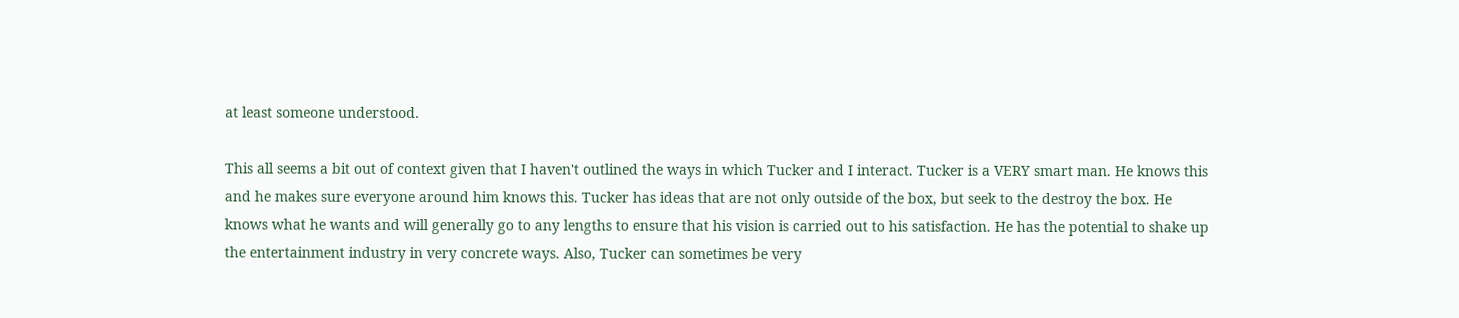at least someone understood.

This all seems a bit out of context given that I haven't outlined the ways in which Tucker and I interact. Tucker is a VERY smart man. He knows this and he makes sure everyone around him knows this. Tucker has ideas that are not only outside of the box, but seek to the destroy the box. He knows what he wants and will generally go to any lengths to ensure that his vision is carried out to his satisfaction. He has the potential to shake up the entertainment industry in very concrete ways. Also, Tucker can sometimes be very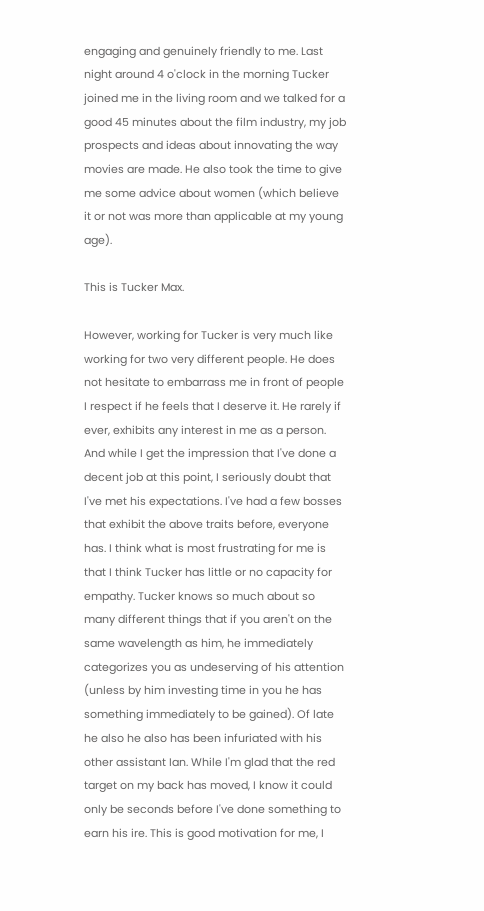engaging and genuinely friendly to me. Last night around 4 o'clock in the morning Tucker joined me in the living room and we talked for a good 45 minutes about the film industry, my job prospects and ideas about innovating the way movies are made. He also took the time to give me some advice about women (which believe it or not was more than applicable at my young age).

This is Tucker Max.

However, working for Tucker is very much like working for two very different people. He does not hesitate to embarrass me in front of people I respect if he feels that I deserve it. He rarely if ever, exhibits any interest in me as a person. And while I get the impression that I've done a decent job at this point, I seriously doubt that I've met his expectations. I've had a few bosses that exhibit the above traits before, everyone has. I think what is most frustrating for me is that I think Tucker has little or no capacity for empathy. Tucker knows so much about so many different things that if you aren't on the same wavelength as him, he immediately categorizes you as undeserving of his attention (unless by him investing time in you he has something immediately to be gained). Of late he also he also has been infuriated with his other assistant Ian. While I'm glad that the red target on my back has moved, I know it could only be seconds before I've done something to earn his ire. This is good motivation for me, I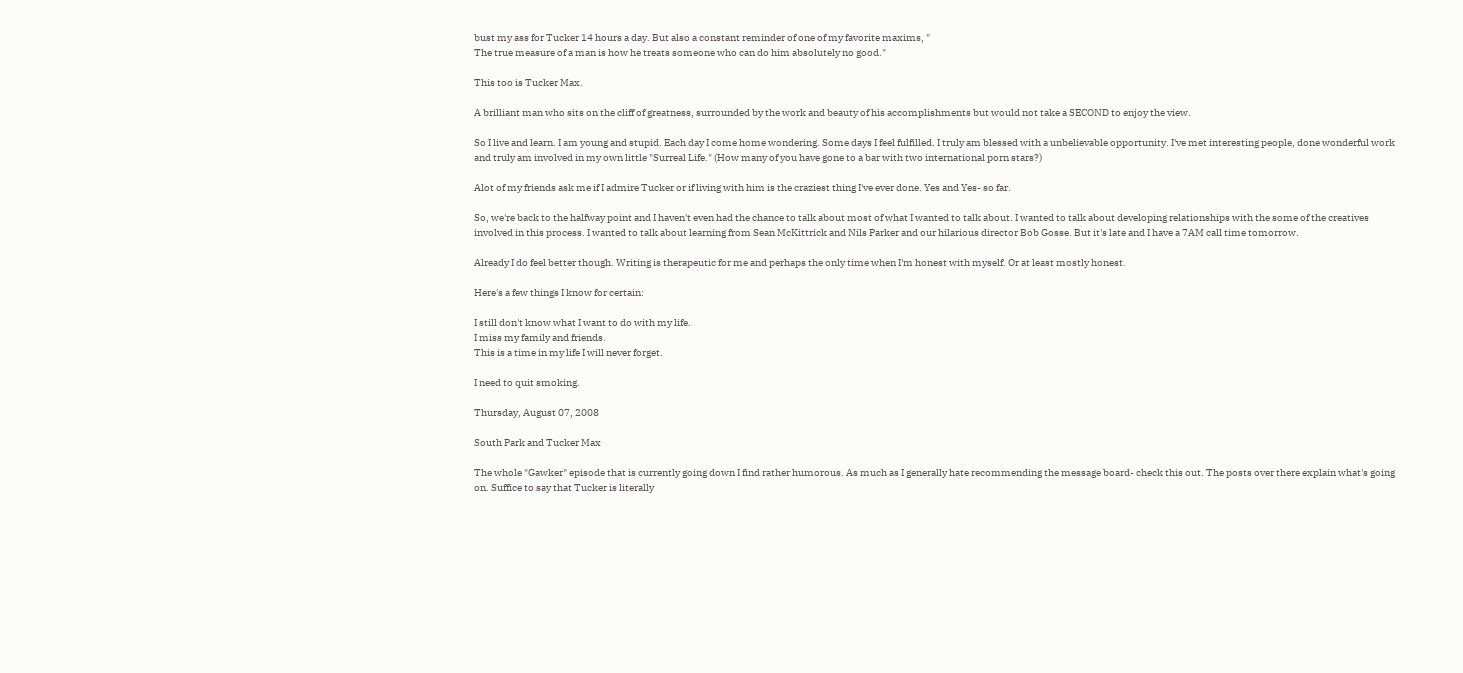bust my ass for Tucker 14 hours a day. But also a constant reminder of one of my favorite maxims, "
The true measure of a man is how he treats someone who can do him absolutely no good."

This too is Tucker Max.

A brilliant man who sits on the cliff of greatness, surrounded by the work and beauty of his accomplishments but would not take a SECOND to enjoy the view.

So I live and learn. I am young and stupid. Each day I come home wondering. Some days I feel fulfilled. I truly am blessed with a unbelievable opportunity. I've met interesting people, done wonderful work and truly am involved in my own little "Surreal Life." (How many of you have gone to a bar with two international porn stars?)

Alot of my friends ask me if I admire Tucker or if living with him is the craziest thing I've ever done. Yes and Yes- so far.

So, we're back to the halfway point and I haven't even had the chance to talk about most of what I wanted to talk about. I wanted to talk about developing relationships with the some of the creatives involved in this process. I wanted to talk about learning from Sean McKittrick and Nils Parker and our hilarious director Bob Gosse. But it's late and I have a 7AM call time tomorrow.

Already I do feel better though. Writing is therapeutic for me and perhaps the only time when I'm honest with myself. Or at least mostly honest.

Here's a few things I know for certain:

I still don't know what I want to do with my life.
I miss my family and friends.
This is a time in my life I will never forget.

I need to quit smoking.

Thursday, August 07, 2008

South Park and Tucker Max

The whole "Gawker" episode that is currently going down I find rather humorous. As much as I generally hate recommending the message board- check this out. The posts over there explain what's going on. Suffice to say that Tucker is literally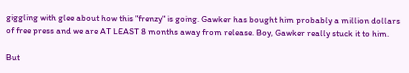giggling with glee about how this "frenzy" is going. Gawker has bought him probably a million dollars of free press and we are AT LEAST 8 months away from release. Boy, Gawker really stuck it to him.

But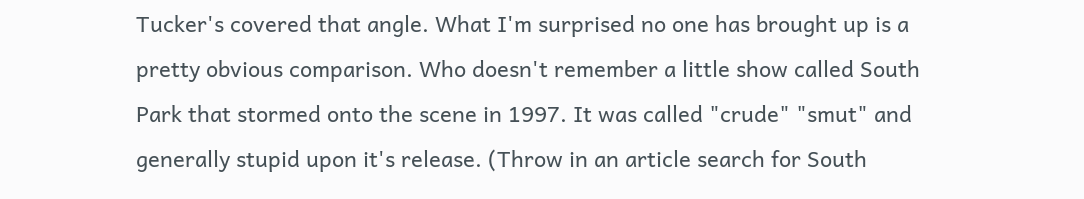Tucker's covered that angle. What I'm surprised no one has brought up is a pretty obvious comparison. Who doesn't remember a little show called South Park that stormed onto the scene in 1997. It was called "crude" "smut" and generally stupid upon it's release. (Throw in an article search for South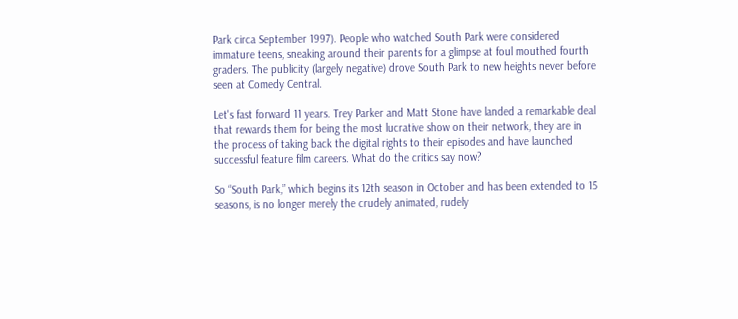Park circa September 1997). People who watched South Park were considered immature teens, sneaking around their parents for a glimpse at foul mouthed fourth graders. The publicity (largely negative) drove South Park to new heights never before seen at Comedy Central.

Let's fast forward 11 years. Trey Parker and Matt Stone have landed a remarkable deal that rewards them for being the most lucrative show on their network, they are in the process of taking back the digital rights to their episodes and have launched successful feature film careers. What do the critics say now?

So “South Park,” which begins its 12th season in October and has been extended to 15 seasons, is no longer merely the crudely animated, rudely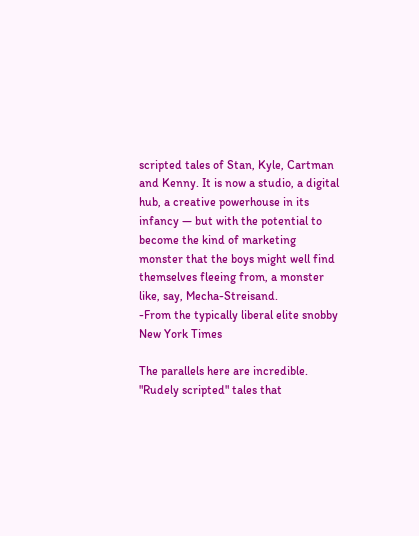scripted tales of Stan, Kyle, Cartman and Kenny. It is now a studio, a digital hub, a creative powerhouse in its infancy — but with the potential to become the kind of marketing monster that the boys might well find themselves fleeing from, a monster like, say, Mecha-Streisand.
-From the typically liberal elite snobby New York Times

The parallels here are incredible. "Rudely scripted" tales that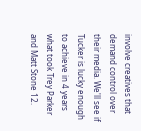involve creatives that demand control over their media. We'll see if Tucker is lucky enough to achieve in 4 years what took Trey Parker and Matt Stone 12.